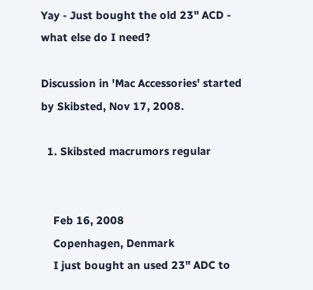Yay - Just bought the old 23" ACD - what else do I need?

Discussion in 'Mac Accessories' started by Skibsted, Nov 17, 2008.

  1. Skibsted macrumors regular


    Feb 16, 2008
    Copenhagen, Denmark
    I just bought an used 23" ADC to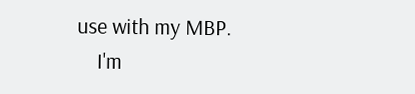use with my MBP.
    I'm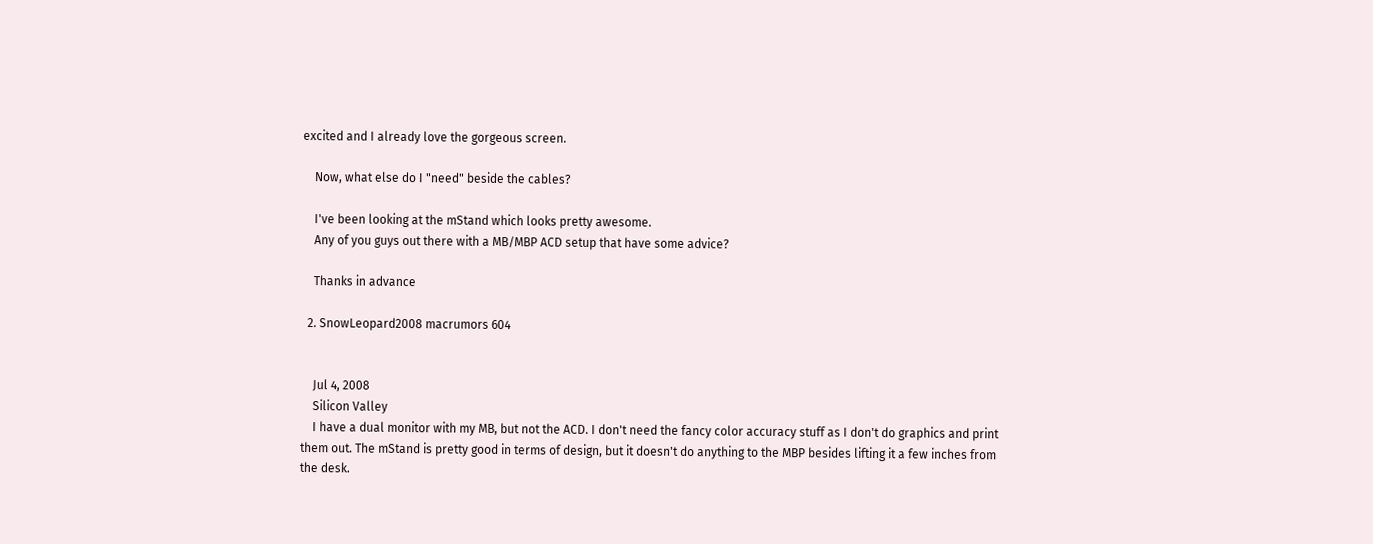excited and I already love the gorgeous screen.

    Now, what else do I "need" beside the cables?

    I've been looking at the mStand which looks pretty awesome.
    Any of you guys out there with a MB/MBP ACD setup that have some advice?

    Thanks in advance

  2. SnowLeopard2008 macrumors 604


    Jul 4, 2008
    Silicon Valley
    I have a dual monitor with my MB, but not the ACD. I don't need the fancy color accuracy stuff as I don't do graphics and print them out. The mStand is pretty good in terms of design, but it doesn't do anything to the MBP besides lifting it a few inches from the desk.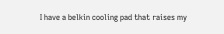I have a belkin cooling pad that raises my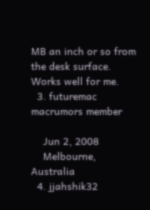MB an inch or so from the desk surface. Works well for me.
  3. futuremac macrumors member

    Jun 2, 2008
    Melbourne, Australia
  4. jjahshik32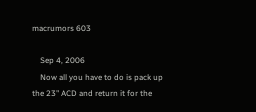macrumors 603

    Sep 4, 2006
    Now all you have to do is pack up the 23" ACD and return it for the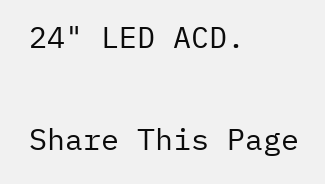24" LED ACD.

Share This Page